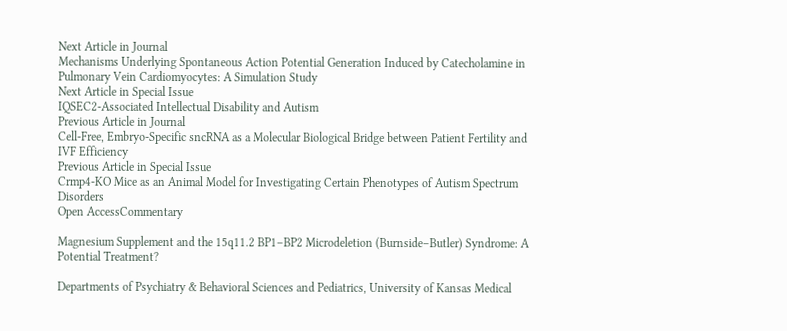Next Article in Journal
Mechanisms Underlying Spontaneous Action Potential Generation Induced by Catecholamine in Pulmonary Vein Cardiomyocytes: A Simulation Study
Next Article in Special Issue
IQSEC2-Associated Intellectual Disability and Autism
Previous Article in Journal
Cell-Free, Embryo-Specific sncRNA as a Molecular Biological Bridge between Patient Fertility and IVF Efficiency
Previous Article in Special Issue
Crmp4-KO Mice as an Animal Model for Investigating Certain Phenotypes of Autism Spectrum Disorders
Open AccessCommentary

Magnesium Supplement and the 15q11.2 BP1–BP2 Microdeletion (Burnside–Butler) Syndrome: A Potential Treatment?

Departments of Psychiatry & Behavioral Sciences and Pediatrics, University of Kansas Medical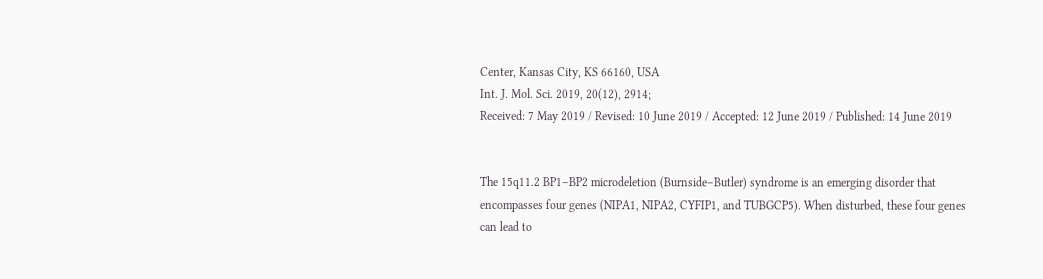Center, Kansas City, KS 66160, USA
Int. J. Mol. Sci. 2019, 20(12), 2914;
Received: 7 May 2019 / Revised: 10 June 2019 / Accepted: 12 June 2019 / Published: 14 June 2019


The 15q11.2 BP1–BP2 microdeletion (Burnside–Butler) syndrome is an emerging disorder that encompasses four genes (NIPA1, NIPA2, CYFIP1, and TUBGCP5). When disturbed, these four genes can lead to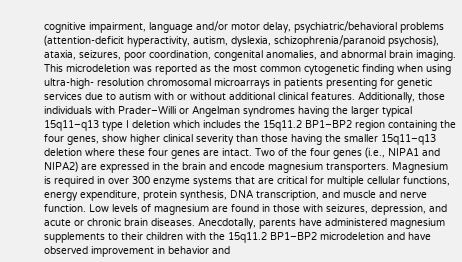cognitive impairment, language and/or motor delay, psychiatric/behavioral problems (attention-deficit hyperactivity, autism, dyslexia, schizophrenia/paranoid psychosis), ataxia, seizures, poor coordination, congenital anomalies, and abnormal brain imaging. This microdeletion was reported as the most common cytogenetic finding when using ultra-high- resolution chromosomal microarrays in patients presenting for genetic services due to autism with or without additional clinical features. Additionally, those individuals with Prader–Willi or Angelman syndromes having the larger typical 15q11–q13 type I deletion which includes the 15q11.2 BP1–BP2 region containing the four genes, show higher clinical severity than those having the smaller 15q11–q13 deletion where these four genes are intact. Two of the four genes (i.e., NIPA1 and NIPA2) are expressed in the brain and encode magnesium transporters. Magnesium is required in over 300 enzyme systems that are critical for multiple cellular functions, energy expenditure, protein synthesis, DNA transcription, and muscle and nerve function. Low levels of magnesium are found in those with seizures, depression, and acute or chronic brain diseases. Anecdotally, parents have administered magnesium supplements to their children with the 15q11.2 BP1–BP2 microdeletion and have observed improvement in behavior and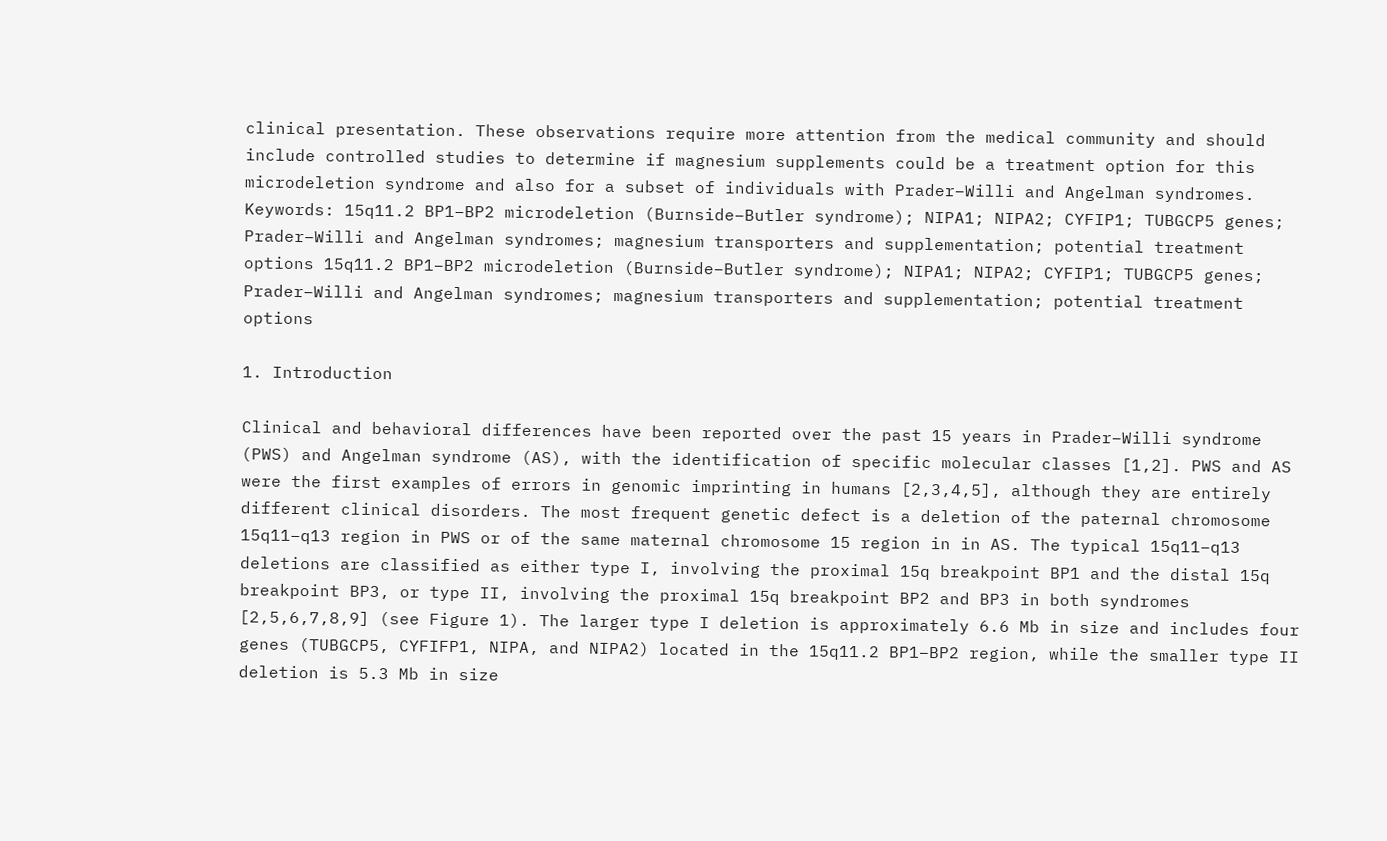clinical presentation. These observations require more attention from the medical community and should include controlled studies to determine if magnesium supplements could be a treatment option for this microdeletion syndrome and also for a subset of individuals with Prader–Willi and Angelman syndromes.
Keywords: 15q11.2 BP1–BP2 microdeletion (Burnside–Butler syndrome); NIPA1; NIPA2; CYFIP1; TUBGCP5 genes; Prader–Willi and Angelman syndromes; magnesium transporters and supplementation; potential treatment options 15q11.2 BP1–BP2 microdeletion (Burnside–Butler syndrome); NIPA1; NIPA2; CYFIP1; TUBGCP5 genes; Prader–Willi and Angelman syndromes; magnesium transporters and supplementation; potential treatment options

1. Introduction

Clinical and behavioral differences have been reported over the past 15 years in Prader–Willi syndrome (PWS) and Angelman syndrome (AS), with the identification of specific molecular classes [1,2]. PWS and AS were the first examples of errors in genomic imprinting in humans [2,3,4,5], although they are entirely different clinical disorders. The most frequent genetic defect is a deletion of the paternal chromosome 15q11–q13 region in PWS or of the same maternal chromosome 15 region in in AS. The typical 15q11–q13 deletions are classified as either type I, involving the proximal 15q breakpoint BP1 and the distal 15q breakpoint BP3, or type II, involving the proximal 15q breakpoint BP2 and BP3 in both syndromes [2,5,6,7,8,9] (see Figure 1). The larger type I deletion is approximately 6.6 Mb in size and includes four genes (TUBGCP5, CYFIFP1, NIPA, and NIPA2) located in the 15q11.2 BP1–BP2 region, while the smaller type II deletion is 5.3 Mb in size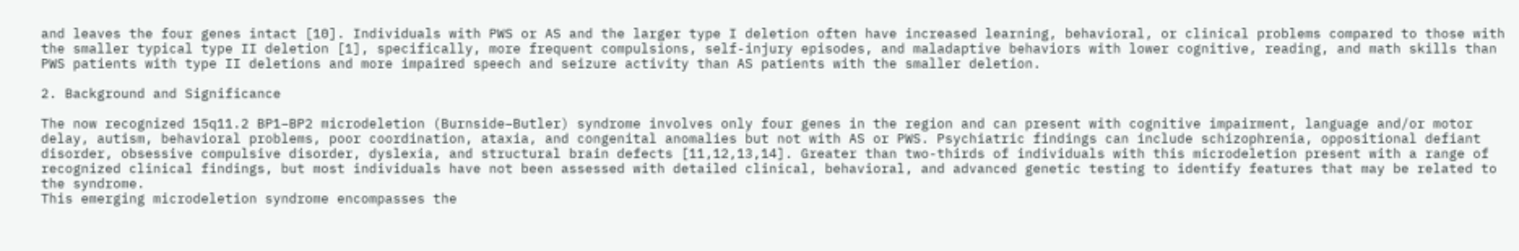and leaves the four genes intact [10]. Individuals with PWS or AS and the larger type I deletion often have increased learning, behavioral, or clinical problems compared to those with the smaller typical type II deletion [1], specifically, more frequent compulsions, self-injury episodes, and maladaptive behaviors with lower cognitive, reading, and math skills than PWS patients with type II deletions and more impaired speech and seizure activity than AS patients with the smaller deletion.

2. Background and Significance

The now recognized 15q11.2 BP1–BP2 microdeletion (Burnside–Butler) syndrome involves only four genes in the region and can present with cognitive impairment, language and/or motor delay, autism, behavioral problems, poor coordination, ataxia, and congenital anomalies but not with AS or PWS. Psychiatric findings can include schizophrenia, oppositional defiant disorder, obsessive compulsive disorder, dyslexia, and structural brain defects [11,12,13,14]. Greater than two-thirds of individuals with this microdeletion present with a range of recognized clinical findings, but most individuals have not been assessed with detailed clinical, behavioral, and advanced genetic testing to identify features that may be related to the syndrome.
This emerging microdeletion syndrome encompasses the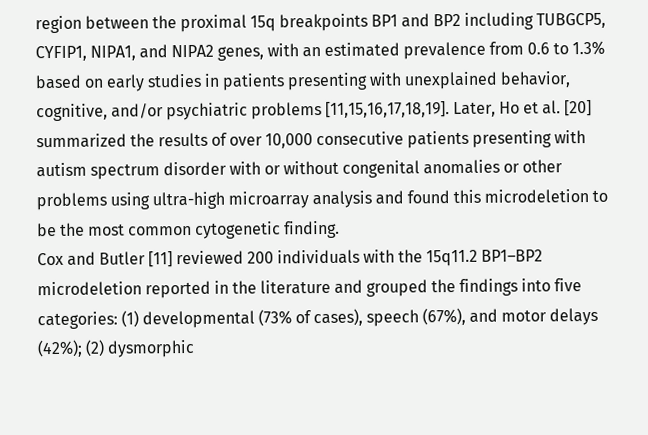region between the proximal 15q breakpoints BP1 and BP2 including TUBGCP5, CYFIP1, NIPA1, and NIPA2 genes, with an estimated prevalence from 0.6 to 1.3% based on early studies in patients presenting with unexplained behavior, cognitive, and/or psychiatric problems [11,15,16,17,18,19]. Later, Ho et al. [20] summarized the results of over 10,000 consecutive patients presenting with autism spectrum disorder with or without congenital anomalies or other problems using ultra-high microarray analysis and found this microdeletion to be the most common cytogenetic finding.
Cox and Butler [11] reviewed 200 individuals with the 15q11.2 BP1–BP2 microdeletion reported in the literature and grouped the findings into five categories: (1) developmental (73% of cases), speech (67%), and motor delays (42%); (2) dysmorphic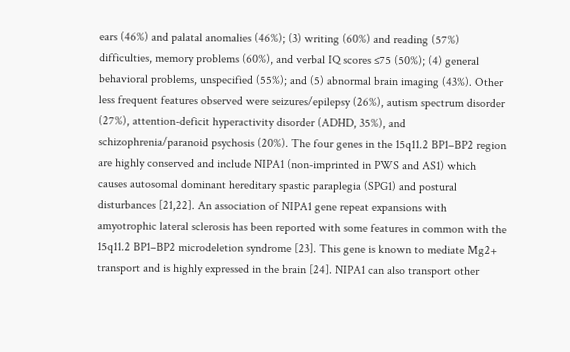ears (46%) and palatal anomalies (46%); (3) writing (60%) and reading (57%) difficulties, memory problems (60%), and verbal IQ scores ≤75 (50%); (4) general behavioral problems, unspecified (55%); and (5) abnormal brain imaging (43%). Other less frequent features observed were seizures/epilepsy (26%), autism spectrum disorder (27%), attention-deficit hyperactivity disorder (ADHD, 35%), and schizophrenia/paranoid psychosis (20%). The four genes in the 15q11.2 BP1–BP2 region are highly conserved and include NIPA1 (non-imprinted in PWS and AS1) which causes autosomal dominant hereditary spastic paraplegia (SPG1) and postural disturbances [21,22]. An association of NIPA1 gene repeat expansions with amyotrophic lateral sclerosis has been reported with some features in common with the 15q11.2 BP1–BP2 microdeletion syndrome [23]. This gene is known to mediate Mg2+ transport and is highly expressed in the brain [24]. NIPA1 can also transport other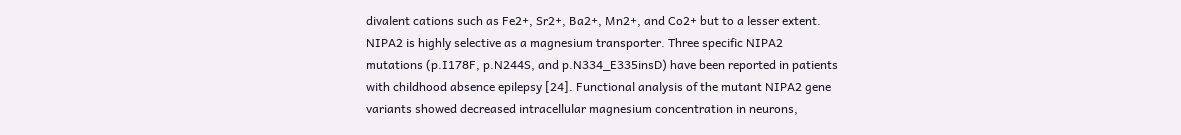divalent cations such as Fe2+, Sr2+, Ba2+, Mn2+, and Co2+ but to a lesser extent. NIPA2 is highly selective as a magnesium transporter. Three specific NIPA2 mutations (p.I178F, p.N244S, and p.N334_E335insD) have been reported in patients with childhood absence epilepsy [24]. Functional analysis of the mutant NIPA2 gene variants showed decreased intracellular magnesium concentration in neurons,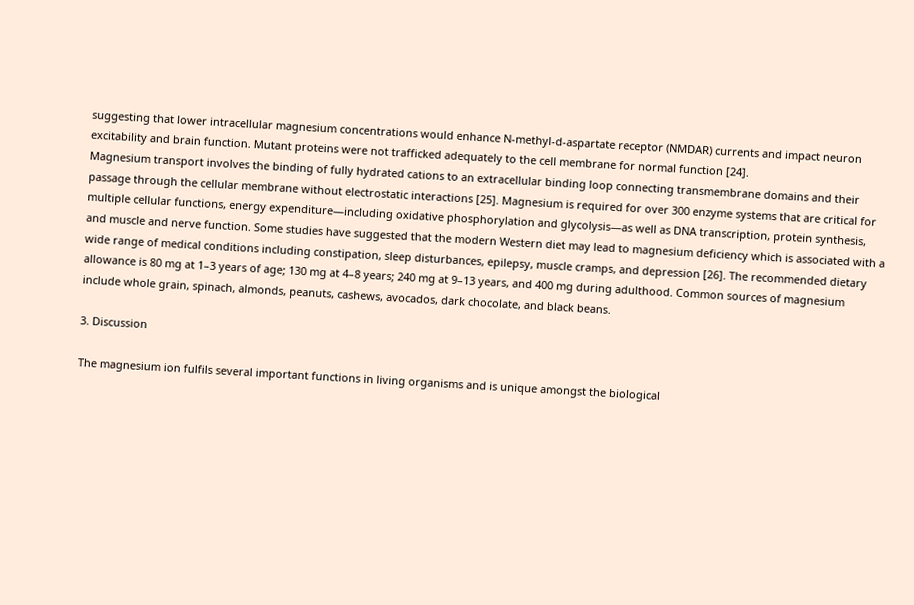suggesting that lower intracellular magnesium concentrations would enhance N-methyl-d-aspartate receptor (NMDAR) currents and impact neuron excitability and brain function. Mutant proteins were not trafficked adequately to the cell membrane for normal function [24].
Magnesium transport involves the binding of fully hydrated cations to an extracellular binding loop connecting transmembrane domains and their passage through the cellular membrane without electrostatic interactions [25]. Magnesium is required for over 300 enzyme systems that are critical for multiple cellular functions, energy expenditure—including oxidative phosphorylation and glycolysis—as well as DNA transcription, protein synthesis, and muscle and nerve function. Some studies have suggested that the modern Western diet may lead to magnesium deficiency which is associated with a wide range of medical conditions including constipation, sleep disturbances, epilepsy, muscle cramps, and depression [26]. The recommended dietary allowance is 80 mg at 1–3 years of age; 130 mg at 4–8 years; 240 mg at 9–13 years, and 400 mg during adulthood. Common sources of magnesium include whole grain, spinach, almonds, peanuts, cashews, avocados, dark chocolate, and black beans.

3. Discussion

The magnesium ion fulfils several important functions in living organisms and is unique amongst the biological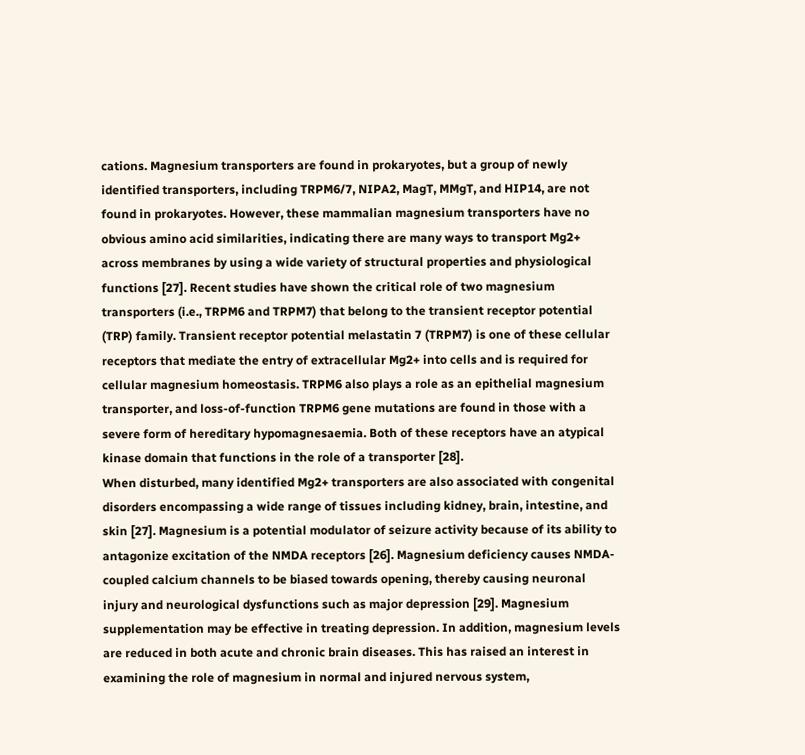cations. Magnesium transporters are found in prokaryotes, but a group of newly identified transporters, including TRPM6/7, NIPA2, MagT, MMgT, and HIP14, are not found in prokaryotes. However, these mammalian magnesium transporters have no obvious amino acid similarities, indicating there are many ways to transport Mg2+ across membranes by using a wide variety of structural properties and physiological functions [27]. Recent studies have shown the critical role of two magnesium transporters (i.e., TRPM6 and TRPM7) that belong to the transient receptor potential (TRP) family. Transient receptor potential melastatin 7 (TRPM7) is one of these cellular receptors that mediate the entry of extracellular Mg2+ into cells and is required for cellular magnesium homeostasis. TRPM6 also plays a role as an epithelial magnesium transporter, and loss-of-function TRPM6 gene mutations are found in those with a severe form of hereditary hypomagnesaemia. Both of these receptors have an atypical kinase domain that functions in the role of a transporter [28].
When disturbed, many identified Mg2+ transporters are also associated with congenital disorders encompassing a wide range of tissues including kidney, brain, intestine, and skin [27]. Magnesium is a potential modulator of seizure activity because of its ability to antagonize excitation of the NMDA receptors [26]. Magnesium deficiency causes NMDA-coupled calcium channels to be biased towards opening, thereby causing neuronal injury and neurological dysfunctions such as major depression [29]. Magnesium supplementation may be effective in treating depression. In addition, magnesium levels are reduced in both acute and chronic brain diseases. This has raised an interest in examining the role of magnesium in normal and injured nervous system,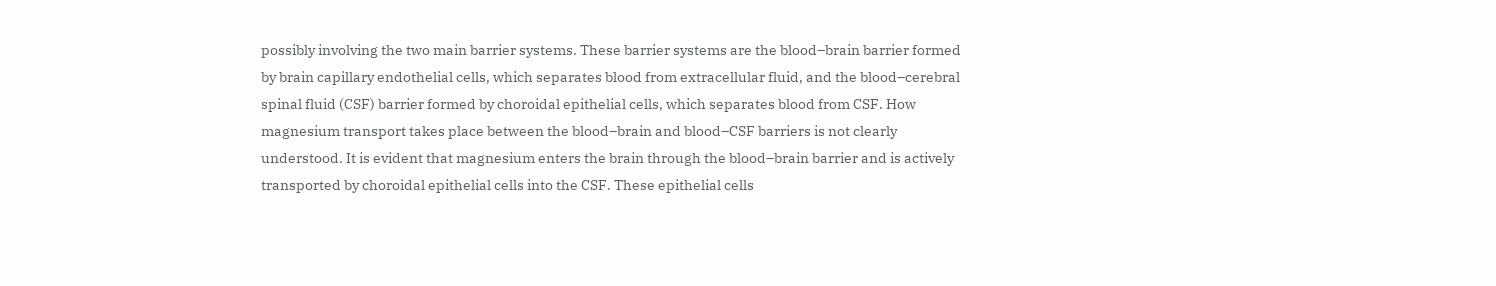possibly involving the two main barrier systems. These barrier systems are the blood–brain barrier formed by brain capillary endothelial cells, which separates blood from extracellular fluid, and the blood–cerebral spinal fluid (CSF) barrier formed by choroidal epithelial cells, which separates blood from CSF. How magnesium transport takes place between the blood–brain and blood–CSF barriers is not clearly understood. It is evident that magnesium enters the brain through the blood–brain barrier and is actively transported by choroidal epithelial cells into the CSF. These epithelial cells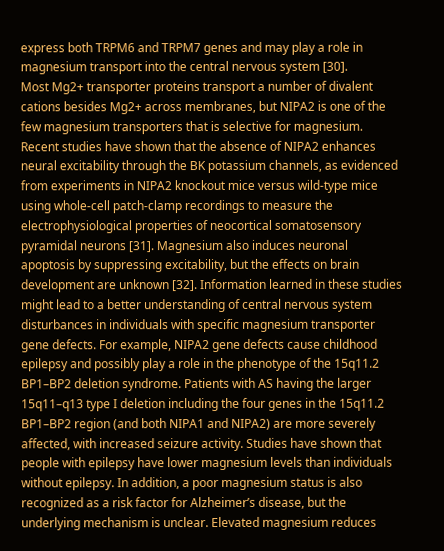express both TRPM6 and TRPM7 genes and may play a role in magnesium transport into the central nervous system [30].
Most Mg2+ transporter proteins transport a number of divalent cations besides Mg2+ across membranes, but NIPA2 is one of the few magnesium transporters that is selective for magnesium. Recent studies have shown that the absence of NIPA2 enhances neural excitability through the BK potassium channels, as evidenced from experiments in NIPA2 knockout mice versus wild-type mice using whole-cell patch-clamp recordings to measure the electrophysiological properties of neocortical somatosensory pyramidal neurons [31]. Magnesium also induces neuronal apoptosis by suppressing excitability, but the effects on brain development are unknown [32]. Information learned in these studies might lead to a better understanding of central nervous system disturbances in individuals with specific magnesium transporter gene defects. For example, NIPA2 gene defects cause childhood epilepsy and possibly play a role in the phenotype of the 15q11.2 BP1–BP2 deletion syndrome. Patients with AS having the larger 15q11–q13 type I deletion including the four genes in the 15q11.2 BP1–BP2 region (and both NIPA1 and NIPA2) are more severely affected, with increased seizure activity. Studies have shown that people with epilepsy have lower magnesium levels than individuals without epilepsy. In addition, a poor magnesium status is also recognized as a risk factor for Alzheimer’s disease, but the underlying mechanism is unclear. Elevated magnesium reduces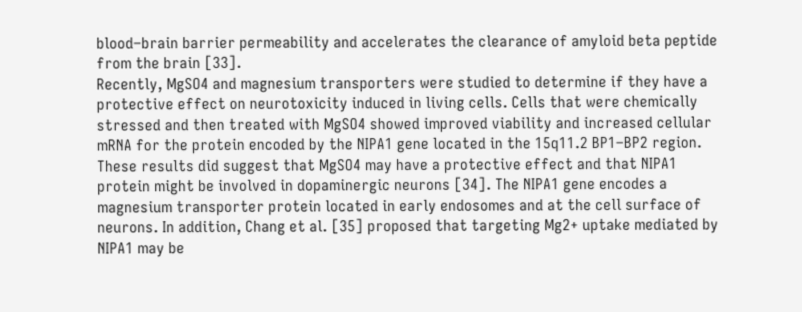blood–brain barrier permeability and accelerates the clearance of amyloid beta peptide from the brain [33].
Recently, MgSO4 and magnesium transporters were studied to determine if they have a protective effect on neurotoxicity induced in living cells. Cells that were chemically stressed and then treated with MgSO4 showed improved viability and increased cellular mRNA for the protein encoded by the NIPA1 gene located in the 15q11.2 BP1–BP2 region. These results did suggest that MgSO4 may have a protective effect and that NIPA1 protein might be involved in dopaminergic neurons [34]. The NIPA1 gene encodes a magnesium transporter protein located in early endosomes and at the cell surface of neurons. In addition, Chang et al. [35] proposed that targeting Mg2+ uptake mediated by NIPA1 may be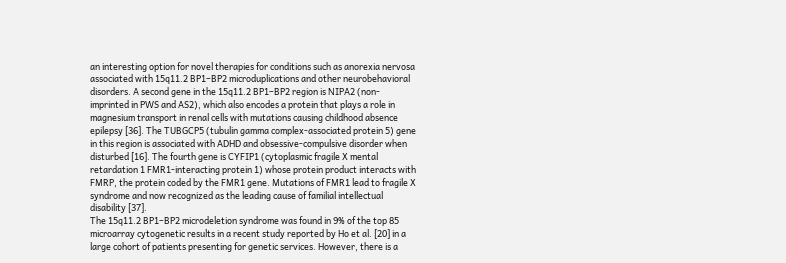an interesting option for novel therapies for conditions such as anorexia nervosa associated with 15q11.2 BP1–BP2 microduplications and other neurobehavioral disorders. A second gene in the 15q11.2 BP1–BP2 region is NIPA2 (non-imprinted in PWS and AS2), which also encodes a protein that plays a role in magnesium transport in renal cells with mutations causing childhood absence epilepsy [36]. The TUBGCP5 (tubulin gamma complex-associated protein 5) gene in this region is associated with ADHD and obsessive-compulsive disorder when disturbed [16]. The fourth gene is CYFIP1 (cytoplasmic fragile X mental retardation 1 FMR1-interacting protein 1) whose protein product interacts with FMRP, the protein coded by the FMR1 gene. Mutations of FMR1 lead to fragile X syndrome and now recognized as the leading cause of familial intellectual disability [37].
The 15q11.2 BP1–BP2 microdeletion syndrome was found in 9% of the top 85 microarray cytogenetic results in a recent study reported by Ho et al. [20] in a large cohort of patients presenting for genetic services. However, there is a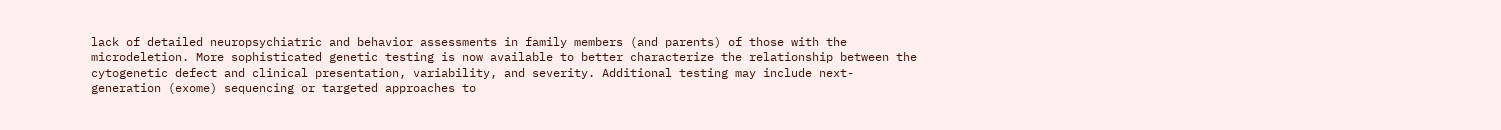lack of detailed neuropsychiatric and behavior assessments in family members (and parents) of those with the microdeletion. More sophisticated genetic testing is now available to better characterize the relationship between the cytogenetic defect and clinical presentation, variability, and severity. Additional testing may include next-generation (exome) sequencing or targeted approaches to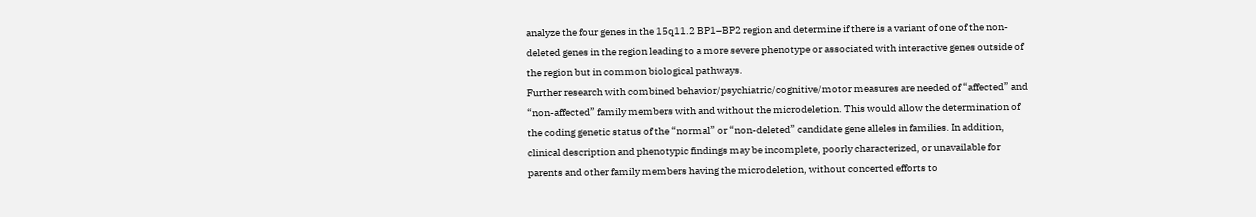analyze the four genes in the 15q11.2 BP1–BP2 region and determine if there is a variant of one of the non-deleted genes in the region leading to a more severe phenotype or associated with interactive genes outside of the region but in common biological pathways.
Further research with combined behavior/psychiatric/cognitive/motor measures are needed of “affected” and “non-affected” family members with and without the microdeletion. This would allow the determination of the coding genetic status of the “normal” or “non-deleted” candidate gene alleles in families. In addition, clinical description and phenotypic findings may be incomplete, poorly characterized, or unavailable for parents and other family members having the microdeletion, without concerted efforts to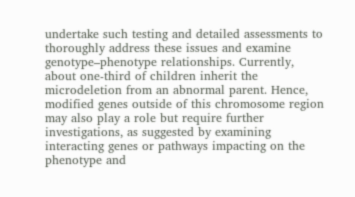undertake such testing and detailed assessments to thoroughly address these issues and examine genotype–phenotype relationships. Currently, about one-third of children inherit the microdeletion from an abnormal parent. Hence, modified genes outside of this chromosome region may also play a role but require further investigations, as suggested by examining interacting genes or pathways impacting on the phenotype and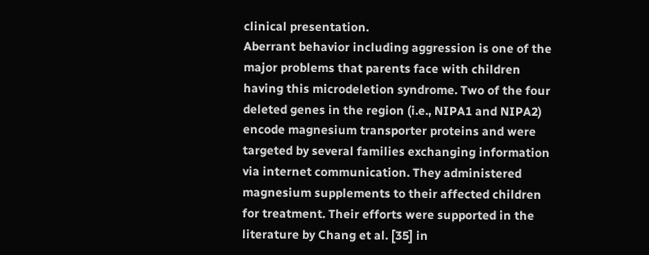clinical presentation.
Aberrant behavior including aggression is one of the major problems that parents face with children having this microdeletion syndrome. Two of the four deleted genes in the region (i.e., NIPA1 and NIPA2) encode magnesium transporter proteins and were targeted by several families exchanging information via internet communication. They administered magnesium supplements to their affected children for treatment. Their efforts were supported in the literature by Chang et al. [35] in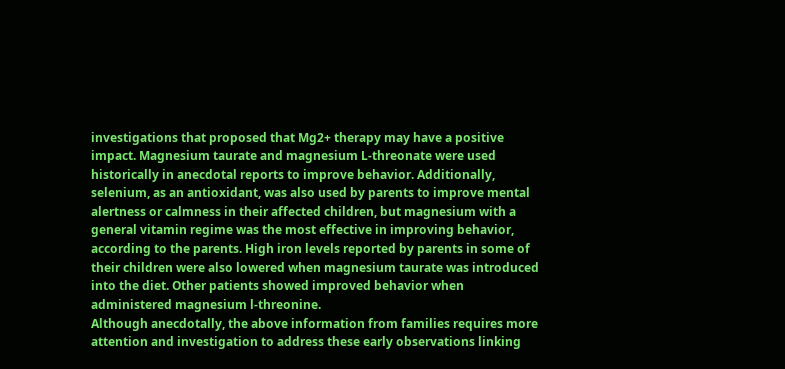investigations that proposed that Mg2+ therapy may have a positive impact. Magnesium taurate and magnesium L-threonate were used historically in anecdotal reports to improve behavior. Additionally, selenium, as an antioxidant, was also used by parents to improve mental alertness or calmness in their affected children, but magnesium with a general vitamin regime was the most effective in improving behavior, according to the parents. High iron levels reported by parents in some of their children were also lowered when magnesium taurate was introduced into the diet. Other patients showed improved behavior when administered magnesium l-threonine.
Although anecdotally, the above information from families requires more attention and investigation to address these early observations linking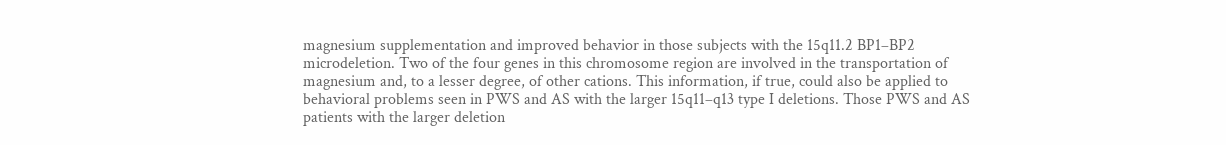magnesium supplementation and improved behavior in those subjects with the 15q11.2 BP1–BP2 microdeletion. Two of the four genes in this chromosome region are involved in the transportation of magnesium and, to a lesser degree, of other cations. This information, if true, could also be applied to behavioral problems seen in PWS and AS with the larger 15q11–q13 type I deletions. Those PWS and AS patients with the larger deletion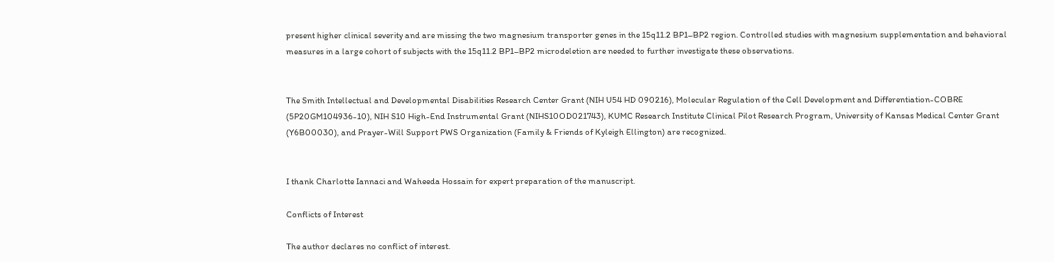present higher clinical severity and are missing the two magnesium transporter genes in the 15q11.2 BP1–BP2 region. Controlled studies with magnesium supplementation and behavioral measures in a large cohort of subjects with the 15q11.2 BP1–BP2 microdeletion are needed to further investigate these observations.


The Smith Intellectual and Developmental Disabilities Research Center Grant (NIH U54 HD 090216), Molecular Regulation of the Cell Development and Differentiation-COBRE (5P20GM104936-10), NIH S10 High-End Instrumental Grant (NIHS10OD021743), KUMC Research Institute Clinical Pilot Research Program, University of Kansas Medical Center Grant (Y6B00030), and Prayer-Will Support PWS Organization (Family & Friends of Kyleigh Ellington) are recognized.


I thank Charlotte Iannaci and Waheeda Hossain for expert preparation of the manuscript.

Conflicts of Interest

The author declares no conflict of interest.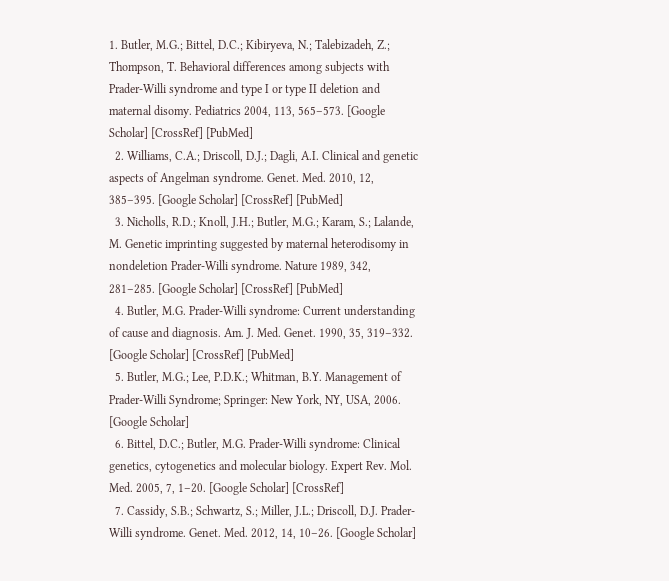1. Butler, M.G.; Bittel, D.C.; Kibiryeva, N.; Talebizadeh, Z.; Thompson, T. Behavioral differences among subjects with Prader-Willi syndrome and type I or type II deletion and maternal disomy. Pediatrics 2004, 113, 565–573. [Google Scholar] [CrossRef] [PubMed]
  2. Williams, C.A.; Driscoll, D.J.; Dagli, A.I. Clinical and genetic aspects of Angelman syndrome. Genet. Med. 2010, 12, 385–395. [Google Scholar] [CrossRef] [PubMed]
  3. Nicholls, R.D.; Knoll, J.H.; Butler, M.G.; Karam, S.; Lalande, M. Genetic imprinting suggested by maternal heterodisomy in nondeletion Prader-Willi syndrome. Nature 1989, 342, 281–285. [Google Scholar] [CrossRef] [PubMed]
  4. Butler, M.G. Prader-Willi syndrome: Current understanding of cause and diagnosis. Am. J. Med. Genet. 1990, 35, 319–332. [Google Scholar] [CrossRef] [PubMed]
  5. Butler, M.G.; Lee, P.D.K.; Whitman, B.Y. Management of Prader-Willi Syndrome; Springer: New York, NY, USA, 2006. [Google Scholar]
  6. Bittel, D.C.; Butler, M.G. Prader-Willi syndrome: Clinical genetics, cytogenetics and molecular biology. Expert Rev. Mol. Med. 2005, 7, 1–20. [Google Scholar] [CrossRef]
  7. Cassidy, S.B.; Schwartz, S.; Miller, J.L.; Driscoll, D.J. Prader-Willi syndrome. Genet. Med. 2012, 14, 10–26. [Google Scholar]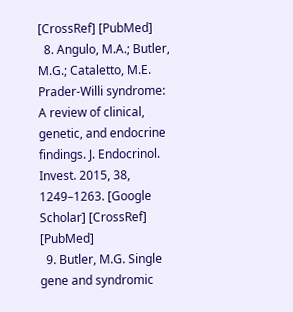[CrossRef] [PubMed]
  8. Angulo, M.A.; Butler, M.G.; Cataletto, M.E. Prader-Willi syndrome: A review of clinical, genetic, and endocrine findings. J. Endocrinol. Invest. 2015, 38, 1249–1263. [Google Scholar] [CrossRef] [PubMed]
  9. Butler, M.G. Single gene and syndromic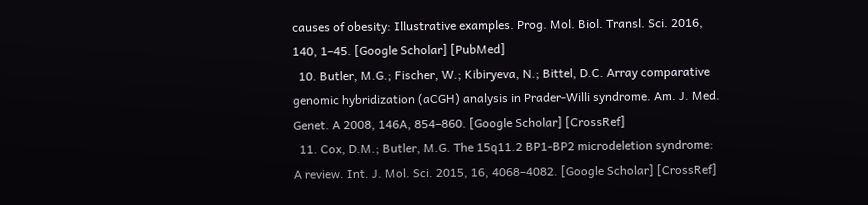causes of obesity: Illustrative examples. Prog. Mol. Biol. Transl. Sci. 2016, 140, 1–45. [Google Scholar] [PubMed]
  10. Butler, M.G.; Fischer, W.; Kibiryeva, N.; Bittel, D.C. Array comparative genomic hybridization (aCGH) analysis in Prader-Willi syndrome. Am. J. Med. Genet. A 2008, 146A, 854–860. [Google Scholar] [CrossRef]
  11. Cox, D.M.; Butler, M.G. The 15q11.2 BP1-BP2 microdeletion syndrome: A review. Int. J. Mol. Sci. 2015, 16, 4068–4082. [Google Scholar] [CrossRef]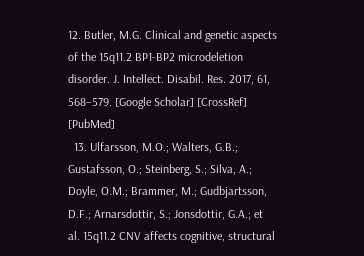12. Butler, M.G. Clinical and genetic aspects of the 15q11.2 BP1-BP2 microdeletion disorder. J. Intellect. Disabil. Res. 2017, 61, 568–579. [Google Scholar] [CrossRef] [PubMed]
  13. Ulfarsson, M.O.; Walters, G.B.; Gustafsson, O.; Steinberg, S.; Silva, A.; Doyle, O.M.; Brammer, M.; Gudbjartsson, D.F.; Arnarsdottir, S.; Jonsdottir, G.A.; et al. 15q11.2 CNV affects cognitive, structural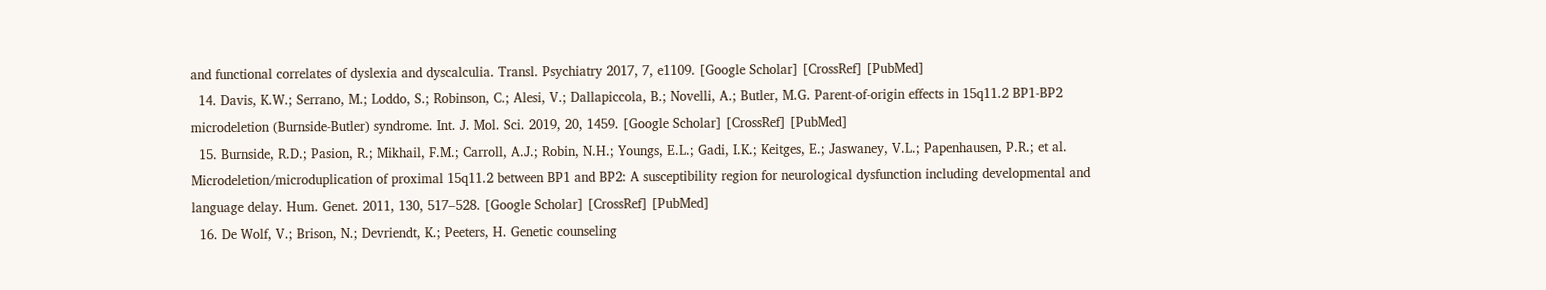and functional correlates of dyslexia and dyscalculia. Transl. Psychiatry 2017, 7, e1109. [Google Scholar] [CrossRef] [PubMed]
  14. Davis, K.W.; Serrano, M.; Loddo, S.; Robinson, C.; Alesi, V.; Dallapiccola, B.; Novelli, A.; Butler, M.G. Parent-of-origin effects in 15q11.2 BP1-BP2 microdeletion (Burnside-Butler) syndrome. Int. J. Mol. Sci. 2019, 20, 1459. [Google Scholar] [CrossRef] [PubMed]
  15. Burnside, R.D.; Pasion, R.; Mikhail, F.M.; Carroll, A.J.; Robin, N.H.; Youngs, E.L.; Gadi, I.K.; Keitges, E.; Jaswaney, V.L.; Papenhausen, P.R.; et al. Microdeletion/microduplication of proximal 15q11.2 between BP1 and BP2: A susceptibility region for neurological dysfunction including developmental and language delay. Hum. Genet. 2011, 130, 517–528. [Google Scholar] [CrossRef] [PubMed]
  16. De Wolf, V.; Brison, N.; Devriendt, K.; Peeters, H. Genetic counseling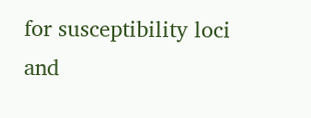for susceptibility loci and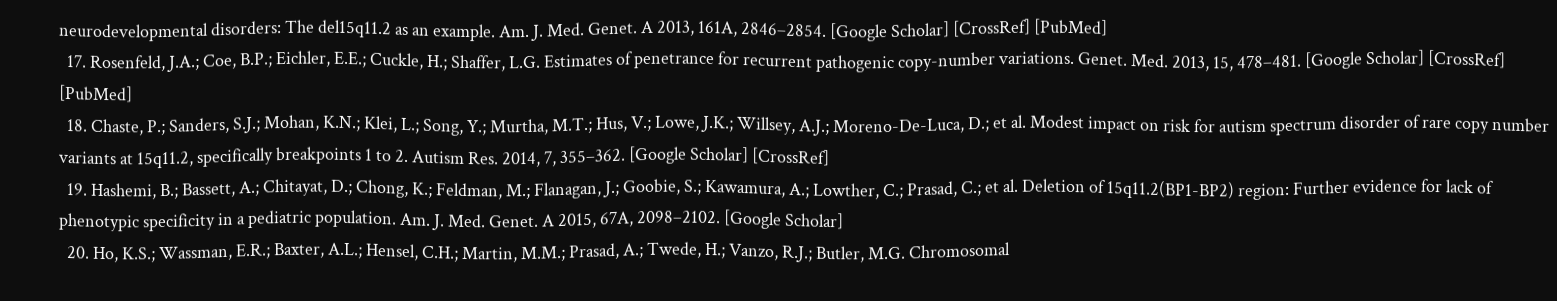neurodevelopmental disorders: The del15q11.2 as an example. Am. J. Med. Genet. A 2013, 161A, 2846–2854. [Google Scholar] [CrossRef] [PubMed]
  17. Rosenfeld, J.A.; Coe, B.P.; Eichler, E.E.; Cuckle, H.; Shaffer, L.G. Estimates of penetrance for recurrent pathogenic copy-number variations. Genet. Med. 2013, 15, 478–481. [Google Scholar] [CrossRef] [PubMed]
  18. Chaste, P.; Sanders, S.J.; Mohan, K.N.; Klei, L.; Song, Y.; Murtha, M.T.; Hus, V.; Lowe, J.K.; Willsey, A.J.; Moreno-De-Luca, D.; et al. Modest impact on risk for autism spectrum disorder of rare copy number variants at 15q11.2, specifically breakpoints 1 to 2. Autism Res. 2014, 7, 355–362. [Google Scholar] [CrossRef]
  19. Hashemi, B.; Bassett, A.; Chitayat, D.; Chong, K.; Feldman, M.; Flanagan, J.; Goobie, S.; Kawamura, A.; Lowther, C.; Prasad, C.; et al. Deletion of 15q11.2(BP1-BP2) region: Further evidence for lack of phenotypic specificity in a pediatric population. Am. J. Med. Genet. A 2015, 67A, 2098–2102. [Google Scholar]
  20. Ho, K.S.; Wassman, E.R.; Baxter, A.L.; Hensel, C.H.; Martin, M.M.; Prasad, A.; Twede, H.; Vanzo, R.J.; Butler, M.G. Chromosomal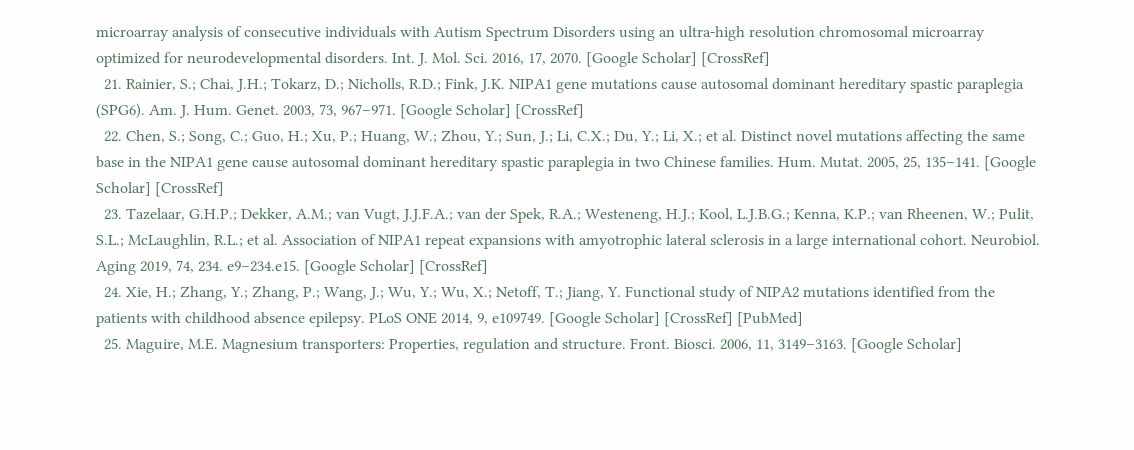microarray analysis of consecutive individuals with Autism Spectrum Disorders using an ultra-high resolution chromosomal microarray optimized for neurodevelopmental disorders. Int. J. Mol. Sci. 2016, 17, 2070. [Google Scholar] [CrossRef]
  21. Rainier, S.; Chai, J.H.; Tokarz, D.; Nicholls, R.D.; Fink, J.K. NIPA1 gene mutations cause autosomal dominant hereditary spastic paraplegia (SPG6). Am. J. Hum. Genet. 2003, 73, 967–971. [Google Scholar] [CrossRef]
  22. Chen, S.; Song, C.; Guo, H.; Xu, P.; Huang, W.; Zhou, Y.; Sun, J.; Li, C.X.; Du, Y.; Li, X.; et al. Distinct novel mutations affecting the same base in the NIPA1 gene cause autosomal dominant hereditary spastic paraplegia in two Chinese families. Hum. Mutat. 2005, 25, 135–141. [Google Scholar] [CrossRef]
  23. Tazelaar, G.H.P.; Dekker, A.M.; van Vugt, J.J.F.A.; van der Spek, R.A.; Westeneng, H.J.; Kool, L.J.B.G.; Kenna, K.P.; van Rheenen, W.; Pulit, S.L.; McLaughlin, R.L.; et al. Association of NIPA1 repeat expansions with amyotrophic lateral sclerosis in a large international cohort. Neurobiol. Aging 2019, 74, 234. e9–234.e15. [Google Scholar] [CrossRef]
  24. Xie, H.; Zhang, Y.; Zhang, P.; Wang, J.; Wu, Y.; Wu, X.; Netoff, T.; Jiang, Y. Functional study of NIPA2 mutations identified from the patients with childhood absence epilepsy. PLoS ONE 2014, 9, e109749. [Google Scholar] [CrossRef] [PubMed]
  25. Maguire, M.E. Magnesium transporters: Properties, regulation and structure. Front. Biosci. 2006, 11, 3149–3163. [Google Scholar]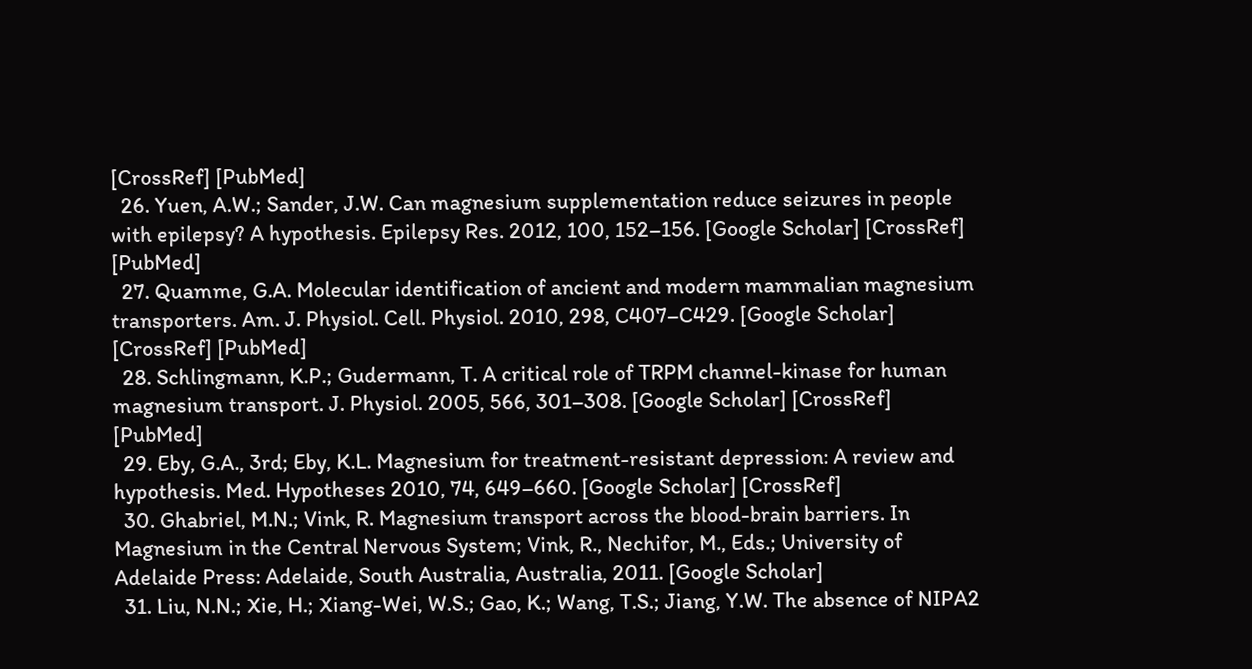[CrossRef] [PubMed]
  26. Yuen, A.W.; Sander, J.W. Can magnesium supplementation reduce seizures in people with epilepsy? A hypothesis. Epilepsy Res. 2012, 100, 152–156. [Google Scholar] [CrossRef] [PubMed]
  27. Quamme, G.A. Molecular identification of ancient and modern mammalian magnesium transporters. Am. J. Physiol. Cell. Physiol. 2010, 298, C407–C429. [Google Scholar] [CrossRef] [PubMed]
  28. Schlingmann, K.P.; Gudermann, T. A critical role of TRPM channel-kinase for human magnesium transport. J. Physiol. 2005, 566, 301–308. [Google Scholar] [CrossRef] [PubMed]
  29. Eby, G.A., 3rd; Eby, K.L. Magnesium for treatment-resistant depression: A review and hypothesis. Med. Hypotheses 2010, 74, 649–660. [Google Scholar] [CrossRef]
  30. Ghabriel, M.N.; Vink, R. Magnesium transport across the blood-brain barriers. In Magnesium in the Central Nervous System; Vink, R., Nechifor, M., Eds.; University of Adelaide Press: Adelaide, South Australia, Australia, 2011. [Google Scholar]
  31. Liu, N.N.; Xie, H.; Xiang-Wei, W.S.; Gao, K.; Wang, T.S.; Jiang, Y.W. The absence of NIPA2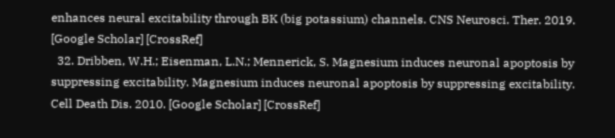enhances neural excitability through BK (big potassium) channels. CNS Neurosci. Ther. 2019. [Google Scholar] [CrossRef]
  32. Dribben, W.H.; Eisenman, L.N.; Mennerick, S. Magnesium induces neuronal apoptosis by suppressing excitability. Magnesium induces neuronal apoptosis by suppressing excitability. Cell Death Dis. 2010. [Google Scholar] [CrossRef]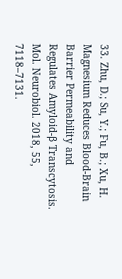33. Zhu, D.; Su, Y.; Fu, B.; Xu, H. Magnesium Reduces Blood-Brain Barrier Permeability and Regulates Amyloid-β Transcytosis. Mol. Neurobiol. 2018, 55, 7118–7131.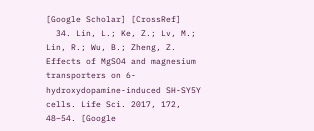[Google Scholar] [CrossRef]
  34. Lin, L.; Ke, Z.; Lv, M.; Lin, R.; Wu, B.; Zheng, Z. Effects of MgSO4 and magnesium transporters on 6-hydroxydopamine-induced SH-SY5Y cells. Life Sci. 2017, 172, 48–54. [Google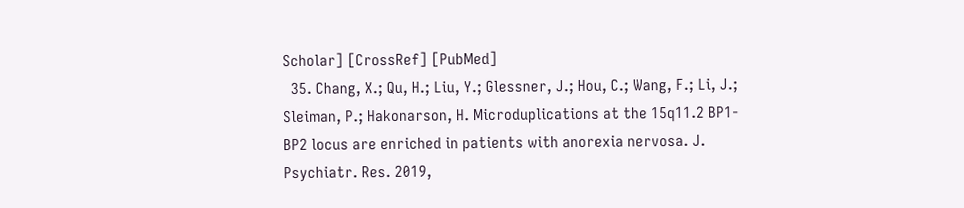Scholar] [CrossRef] [PubMed]
  35. Chang, X.; Qu, H.; Liu, Y.; Glessner, J.; Hou, C.; Wang, F.; Li, J.; Sleiman, P.; Hakonarson, H. Microduplications at the 15q11.2 BP1-BP2 locus are enriched in patients with anorexia nervosa. J. Psychiatr. Res. 2019,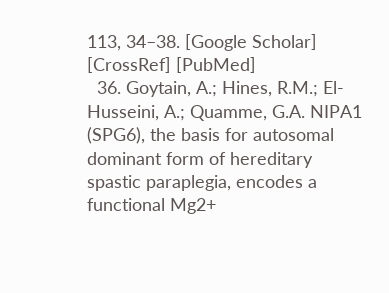113, 34–38. [Google Scholar] [CrossRef] [PubMed]
  36. Goytain, A.; Hines, R.M.; El-Husseini, A.; Quamme, G.A. NIPA1 (SPG6), the basis for autosomal dominant form of hereditary spastic paraplegia, encodes a functional Mg2+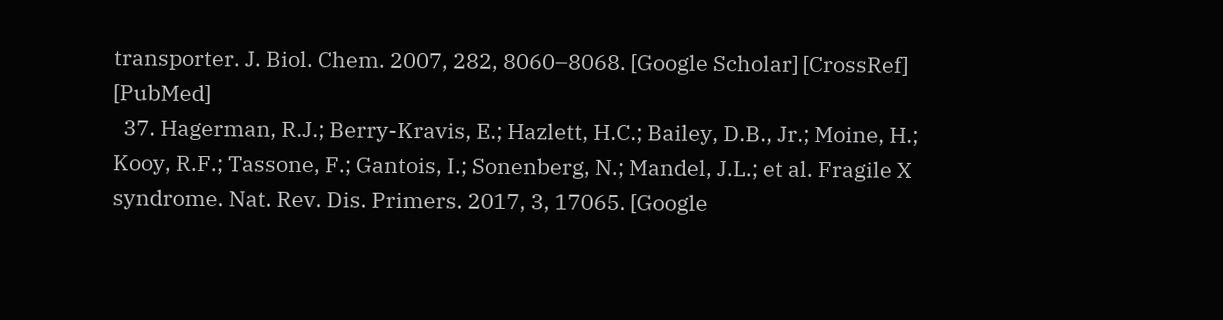transporter. J. Biol. Chem. 2007, 282, 8060–8068. [Google Scholar] [CrossRef] [PubMed]
  37. Hagerman, R.J.; Berry-Kravis, E.; Hazlett, H.C.; Bailey, D.B., Jr.; Moine, H.; Kooy, R.F.; Tassone, F.; Gantois, I.; Sonenberg, N.; Mandel, J.L.; et al. Fragile X syndrome. Nat. Rev. Dis. Primers. 2017, 3, 17065. [Google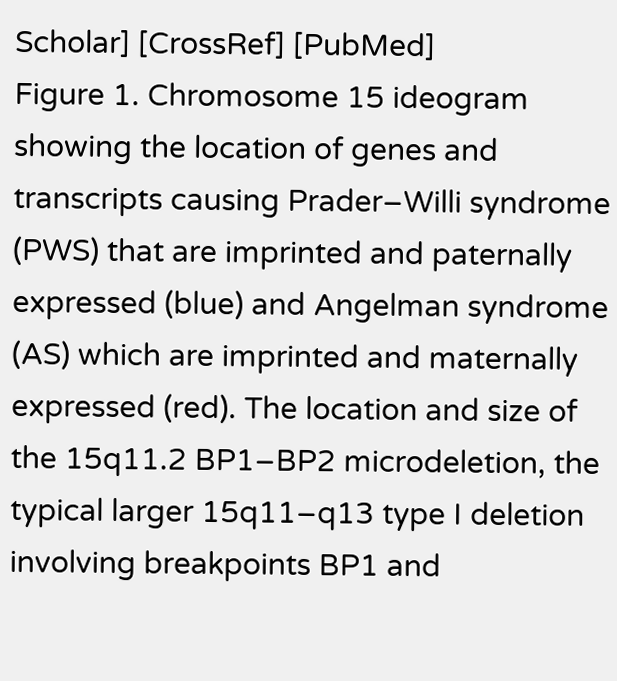Scholar] [CrossRef] [PubMed]
Figure 1. Chromosome 15 ideogram showing the location of genes and transcripts causing Prader–Willi syndrome (PWS) that are imprinted and paternally expressed (blue) and Angelman syndrome (AS) which are imprinted and maternally expressed (red). The location and size of the 15q11.2 BP1–BP2 microdeletion, the typical larger 15q11–q13 type I deletion involving breakpoints BP1 and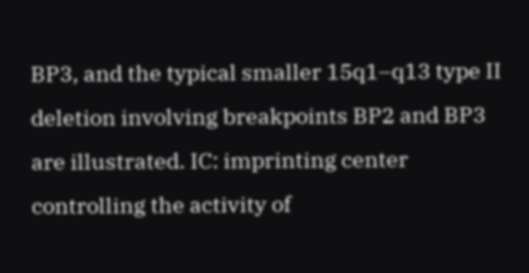BP3, and the typical smaller 15q1–q13 type II deletion involving breakpoints BP2 and BP3 are illustrated. IC: imprinting center controlling the activity of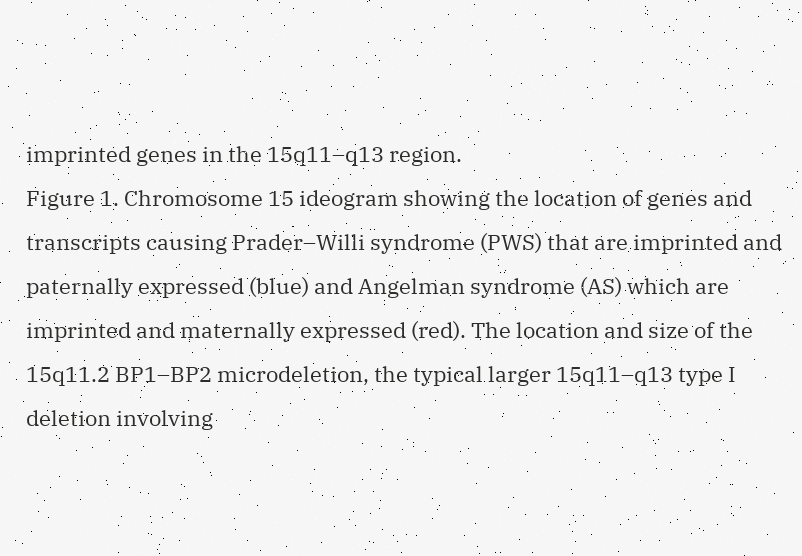imprinted genes in the 15q11–q13 region.
Figure 1. Chromosome 15 ideogram showing the location of genes and transcripts causing Prader–Willi syndrome (PWS) that are imprinted and paternally expressed (blue) and Angelman syndrome (AS) which are imprinted and maternally expressed (red). The location and size of the 15q11.2 BP1–BP2 microdeletion, the typical larger 15q11–q13 type I deletion involving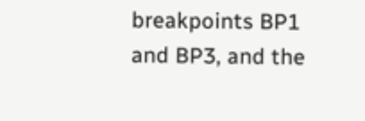breakpoints BP1 and BP3, and the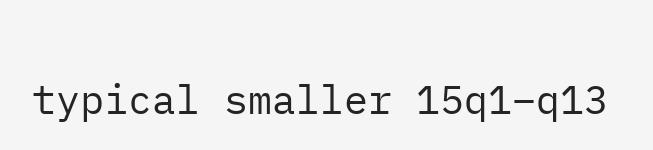typical smaller 15q1–q13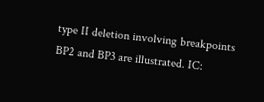type II deletion involving breakpoints BP2 and BP3 are illustrated. IC: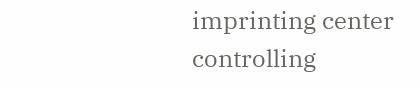imprinting center controlling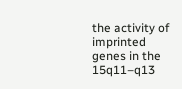the activity of imprinted genes in the 15q11–q13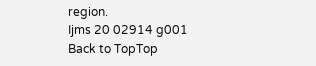region.
Ijms 20 02914 g001
Back to TopTop